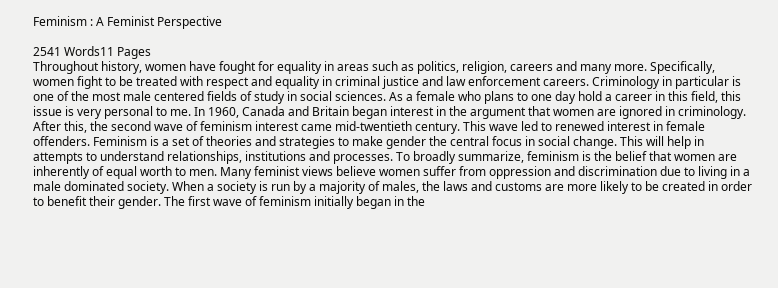Feminism : A Feminist Perspective

2541 Words11 Pages
Throughout history, women have fought for equality in areas such as politics, religion, careers and many more. Specifically, women fight to be treated with respect and equality in criminal justice and law enforcement careers. Criminology in particular is one of the most male centered fields of study in social sciences. As a female who plans to one day hold a career in this field, this issue is very personal to me. In 1960, Canada and Britain began interest in the argument that women are ignored in criminology. After this, the second wave of feminism interest came mid-twentieth century. This wave led to renewed interest in female offenders. Feminism is a set of theories and strategies to make gender the central focus in social change. This will help in attempts to understand relationships, institutions and processes. To broadly summarize, feminism is the belief that women are inherently of equal worth to men. Many feminist views believe women suffer from oppression and discrimination due to living in a male dominated society. When a society is run by a majority of males, the laws and customs are more likely to be created in order to benefit their gender. The first wave of feminism initially began in the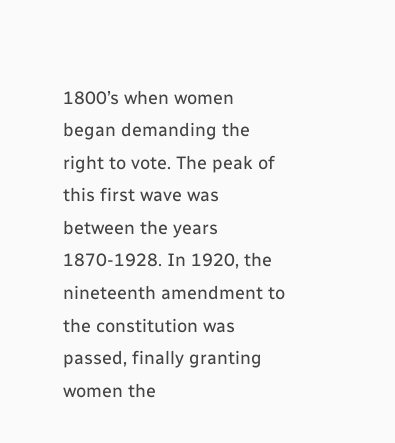1800’s when women began demanding the right to vote. The peak of this first wave was between the years 1870-1928. In 1920, the nineteenth amendment to the constitution was passed, finally granting women the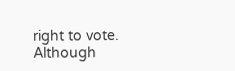right to vote. Although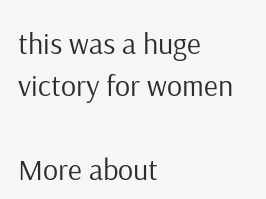this was a huge victory for women

More about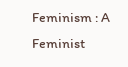Feminism : A Feminist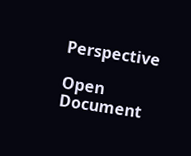Perspective

Open Document